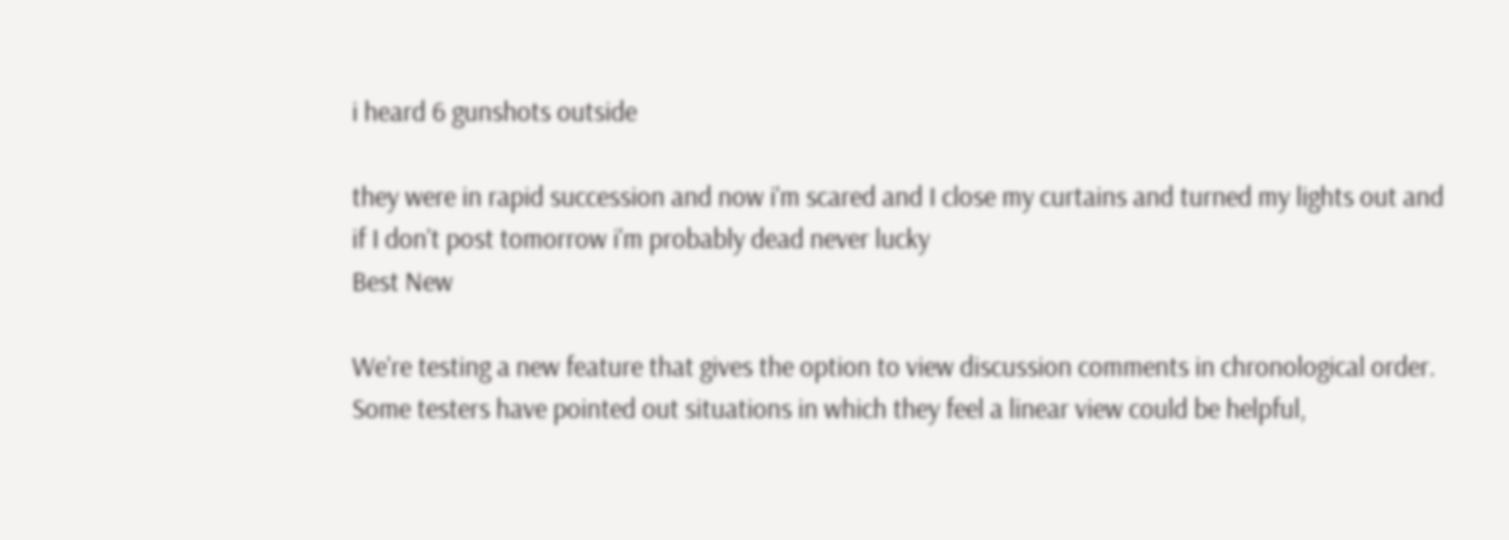i heard 6 gunshots outside

they were in rapid succession and now i'm scared and I close my curtains and turned my lights out and if I don't post tomorrow i'm probably dead never lucky
Best New

We're testing a new feature that gives the option to view discussion comments in chronological order. Some testers have pointed out situations in which they feel a linear view could be helpful,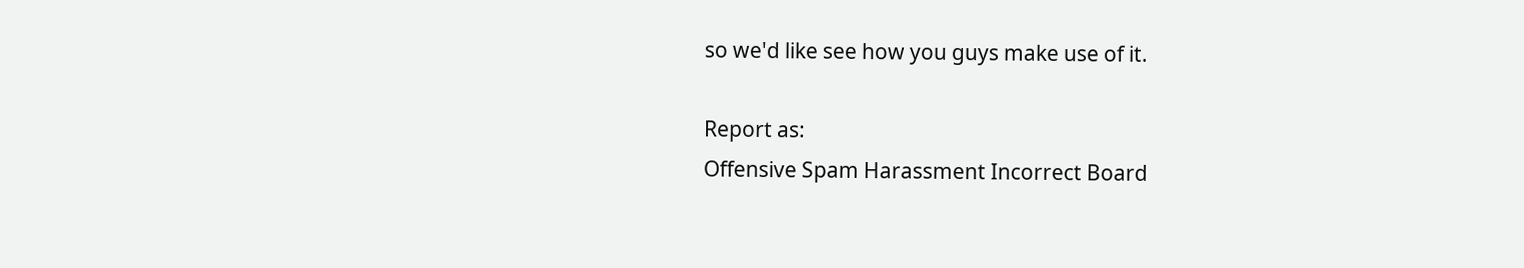so we'd like see how you guys make use of it.

Report as:
Offensive Spam Harassment Incorrect Board